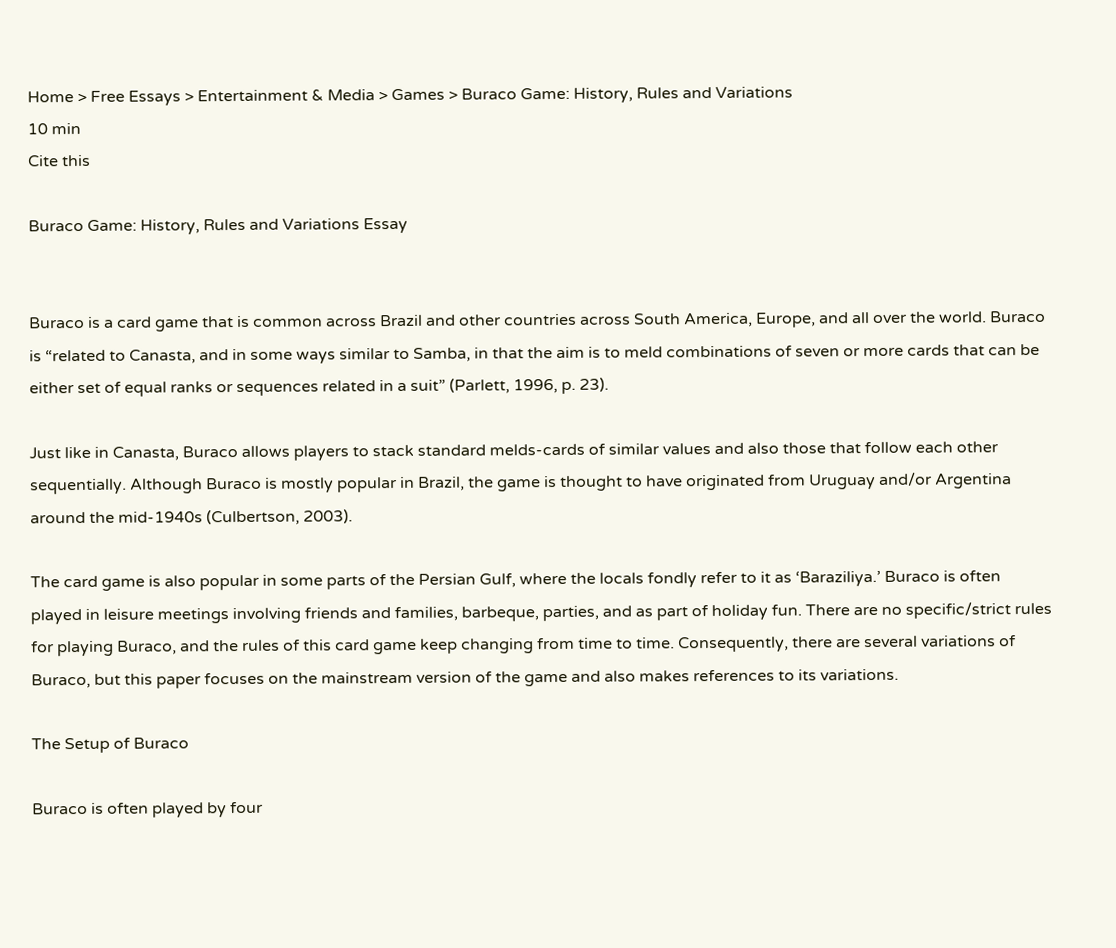Home > Free Essays > Entertainment & Media > Games > Buraco Game: History, Rules and Variations
10 min
Cite this

Buraco Game: History, Rules and Variations Essay


Buraco is a card game that is common across Brazil and other countries across South America, Europe, and all over the world. Buraco is “related to Canasta, and in some ways similar to Samba, in that the aim is to meld combinations of seven or more cards that can be either set of equal ranks or sequences related in a suit” (Parlett, 1996, p. 23).

Just like in Canasta, Buraco allows players to stack standard melds-cards of similar values and also those that follow each other sequentially. Although Buraco is mostly popular in Brazil, the game is thought to have originated from Uruguay and/or Argentina around the mid-1940s (Culbertson, 2003).

The card game is also popular in some parts of the Persian Gulf, where the locals fondly refer to it as ‘Baraziliya.’ Buraco is often played in leisure meetings involving friends and families, barbeque, parties, and as part of holiday fun. There are no specific/strict rules for playing Buraco, and the rules of this card game keep changing from time to time. Consequently, there are several variations of Buraco, but this paper focuses on the mainstream version of the game and also makes references to its variations.

The Setup of Buraco

Buraco is often played by four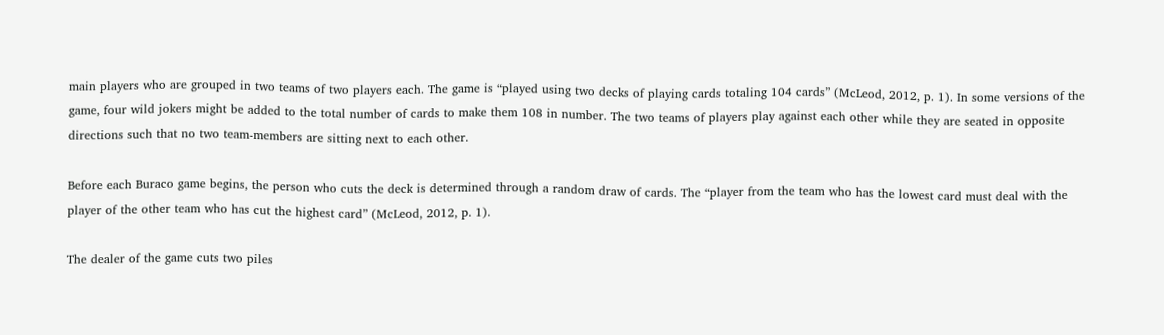main players who are grouped in two teams of two players each. The game is “played using two decks of playing cards totaling 104 cards” (McLeod, 2012, p. 1). In some versions of the game, four wild jokers might be added to the total number of cards to make them 108 in number. The two teams of players play against each other while they are seated in opposite directions such that no two team-members are sitting next to each other.

Before each Buraco game begins, the person who cuts the deck is determined through a random draw of cards. The “player from the team who has the lowest card must deal with the player of the other team who has cut the highest card” (McLeod, 2012, p. 1).

The dealer of the game cuts two piles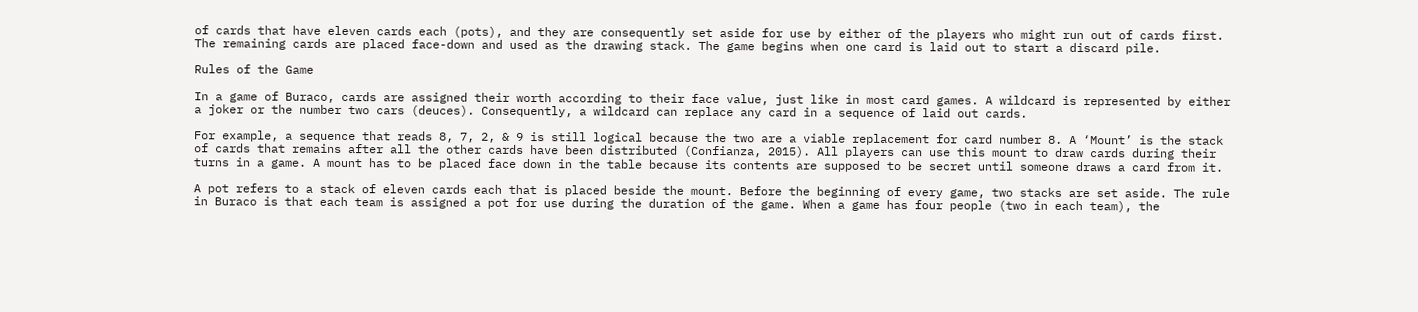of cards that have eleven cards each (pots), and they are consequently set aside for use by either of the players who might run out of cards first. The remaining cards are placed face-down and used as the drawing stack. The game begins when one card is laid out to start a discard pile.

Rules of the Game

In a game of Buraco, cards are assigned their worth according to their face value, just like in most card games. A wildcard is represented by either a joker or the number two cars (deuces). Consequently, a wildcard can replace any card in a sequence of laid out cards.

For example, a sequence that reads 8, 7, 2, & 9 is still logical because the two are a viable replacement for card number 8. A ‘Mount’ is the stack of cards that remains after all the other cards have been distributed (Confianza, 2015). All players can use this mount to draw cards during their turns in a game. A mount has to be placed face down in the table because its contents are supposed to be secret until someone draws a card from it.

A pot refers to a stack of eleven cards each that is placed beside the mount. Before the beginning of every game, two stacks are set aside. The rule in Buraco is that each team is assigned a pot for use during the duration of the game. When a game has four people (two in each team), the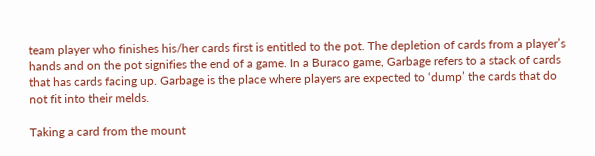team player who finishes his/her cards first is entitled to the pot. The depletion of cards from a player’s hands and on the pot signifies the end of a game. In a Buraco game, Garbage refers to a stack of cards that has cards facing up. Garbage is the place where players are expected to ‘dump’ the cards that do not fit into their melds.

Taking a card from the mount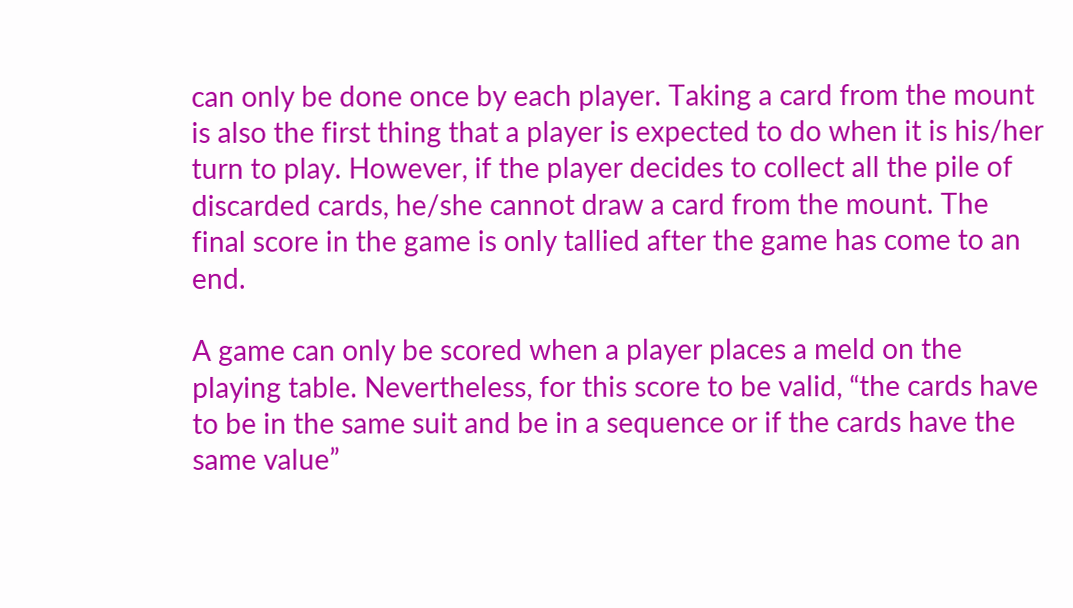can only be done once by each player. Taking a card from the mount is also the first thing that a player is expected to do when it is his/her turn to play. However, if the player decides to collect all the pile of discarded cards, he/she cannot draw a card from the mount. The final score in the game is only tallied after the game has come to an end.

A game can only be scored when a player places a meld on the playing table. Nevertheless, for this score to be valid, “the cards have to be in the same suit and be in a sequence or if the cards have the same value”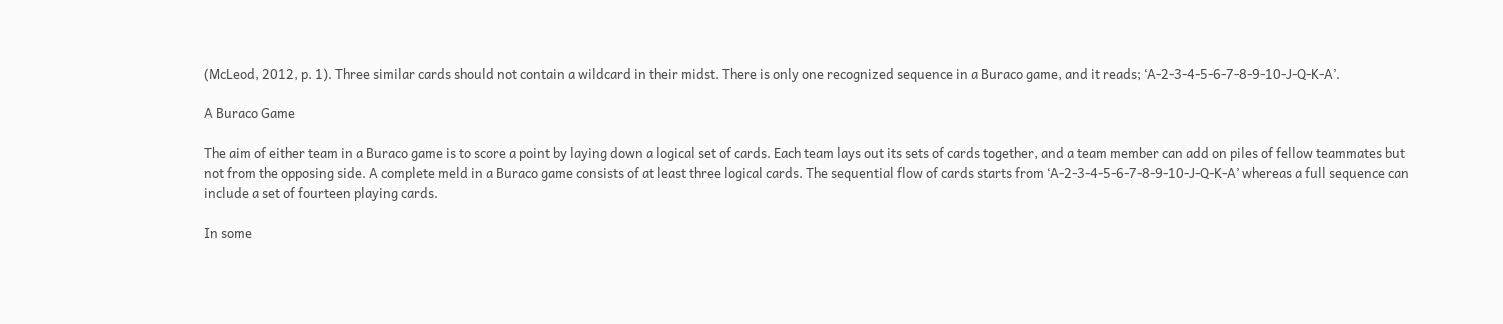(McLeod, 2012, p. 1). Three similar cards should not contain a wildcard in their midst. There is only one recognized sequence in a Buraco game, and it reads; ‘A-2-3-4-5-6-7-8-9-10-J-Q-K-A’.

A Buraco Game

The aim of either team in a Buraco game is to score a point by laying down a logical set of cards. Each team lays out its sets of cards together, and a team member can add on piles of fellow teammates but not from the opposing side. A complete meld in a Buraco game consists of at least three logical cards. The sequential flow of cards starts from ‘A-2-3-4-5-6-7-8-9-10-J-Q-K-A’ whereas a full sequence can include a set of fourteen playing cards.

In some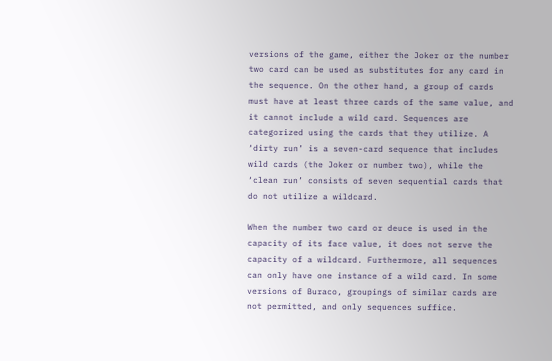versions of the game, either the Joker or the number two card can be used as substitutes for any card in the sequence. On the other hand, a group of cards must have at least three cards of the same value, and it cannot include a wild card. Sequences are categorized using the cards that they utilize. A ‘dirty run’ is a seven-card sequence that includes wild cards (the Joker or number two), while the ‘clean run’ consists of seven sequential cards that do not utilize a wildcard.

When the number two card or deuce is used in the capacity of its face value, it does not serve the capacity of a wildcard. Furthermore, all sequences can only have one instance of a wild card. In some versions of Buraco, groupings of similar cards are not permitted, and only sequences suffice.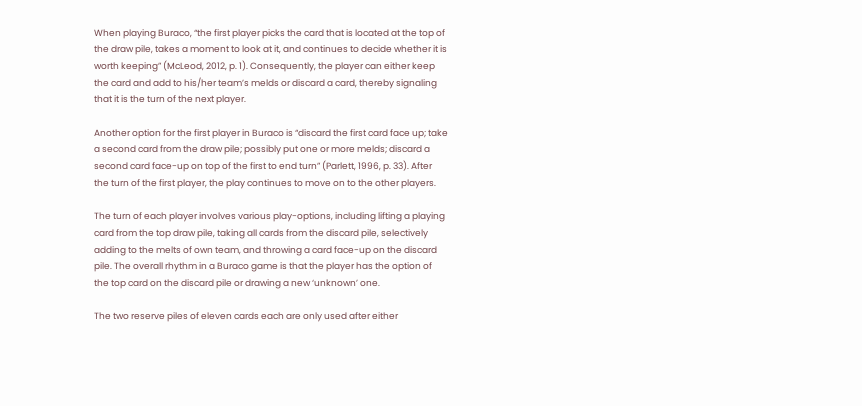When playing Buraco, “the first player picks the card that is located at the top of the draw pile, takes a moment to look at it, and continues to decide whether it is worth keeping” (McLeod, 2012, p. 1). Consequently, the player can either keep the card and add to his/her team’s melds or discard a card, thereby signaling that it is the turn of the next player.

Another option for the first player in Buraco is “discard the first card face up; take a second card from the draw pile; possibly put one or more melds; discard a second card face-up on top of the first to end turn” (Parlett, 1996, p. 33). After the turn of the first player, the play continues to move on to the other players.

The turn of each player involves various play-options, including lifting a playing card from the top draw pile, taking all cards from the discard pile, selectively adding to the melts of own team, and throwing a card face-up on the discard pile. The overall rhythm in a Buraco game is that the player has the option of the top card on the discard pile or drawing a new ‘unknown’ one.

The two reserve piles of eleven cards each are only used after either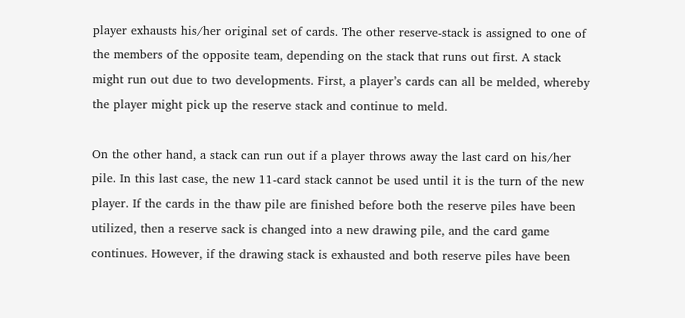player exhausts his/her original set of cards. The other reserve-stack is assigned to one of the members of the opposite team, depending on the stack that runs out first. A stack might run out due to two developments. First, a player’s cards can all be melded, whereby the player might pick up the reserve stack and continue to meld.

On the other hand, a stack can run out if a player throws away the last card on his/her pile. In this last case, the new 11-card stack cannot be used until it is the turn of the new player. If the cards in the thaw pile are finished before both the reserve piles have been utilized, then a reserve sack is changed into a new drawing pile, and the card game continues. However, if the drawing stack is exhausted and both reserve piles have been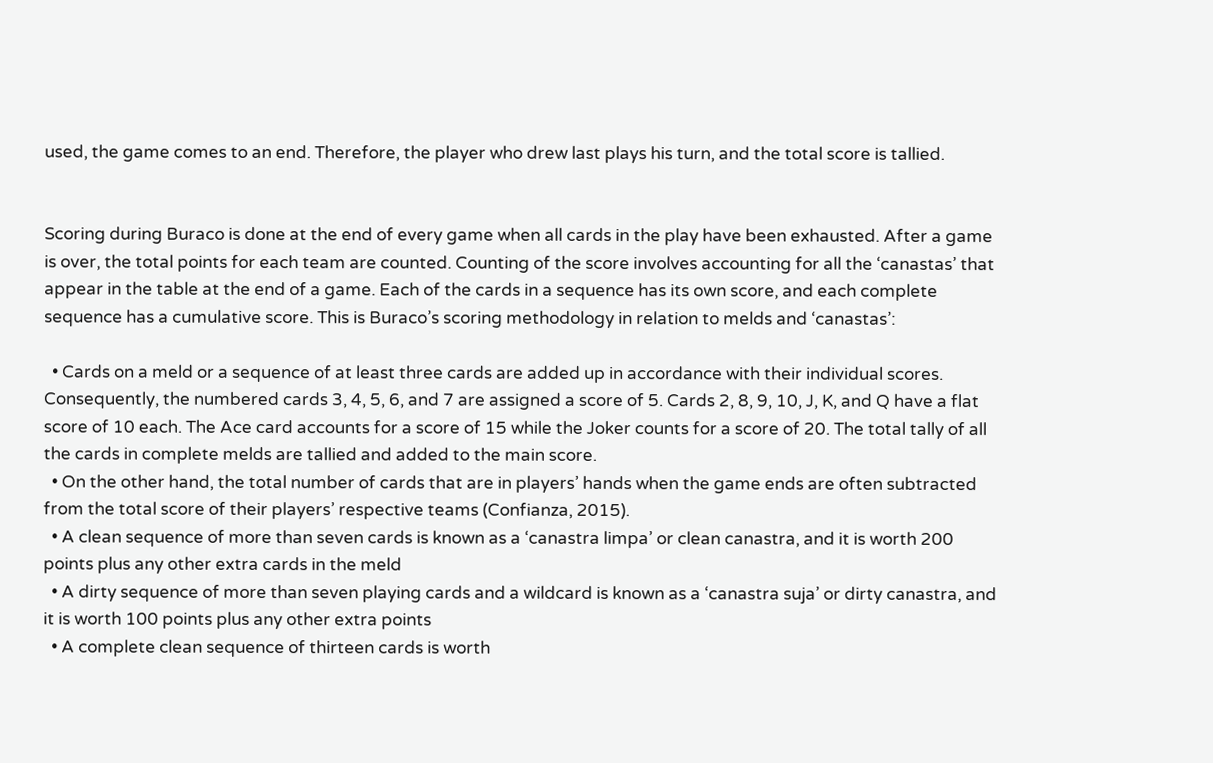used, the game comes to an end. Therefore, the player who drew last plays his turn, and the total score is tallied.


Scoring during Buraco is done at the end of every game when all cards in the play have been exhausted. After a game is over, the total points for each team are counted. Counting of the score involves accounting for all the ‘canastas’ that appear in the table at the end of a game. Each of the cards in a sequence has its own score, and each complete sequence has a cumulative score. This is Buraco’s scoring methodology in relation to melds and ‘canastas’:

  • Cards on a meld or a sequence of at least three cards are added up in accordance with their individual scores. Consequently, the numbered cards 3, 4, 5, 6, and 7 are assigned a score of 5. Cards 2, 8, 9, 10, J, K, and Q have a flat score of 10 each. The Ace card accounts for a score of 15 while the Joker counts for a score of 20. The total tally of all the cards in complete melds are tallied and added to the main score.
  • On the other hand, the total number of cards that are in players’ hands when the game ends are often subtracted from the total score of their players’ respective teams (Confianza, 2015).
  • A clean sequence of more than seven cards is known as a ‘canastra limpa’ or clean canastra, and it is worth 200 points plus any other extra cards in the meld
  • A dirty sequence of more than seven playing cards and a wildcard is known as a ‘canastra suja’ or dirty canastra, and it is worth 100 points plus any other extra points
  • A complete clean sequence of thirteen cards is worth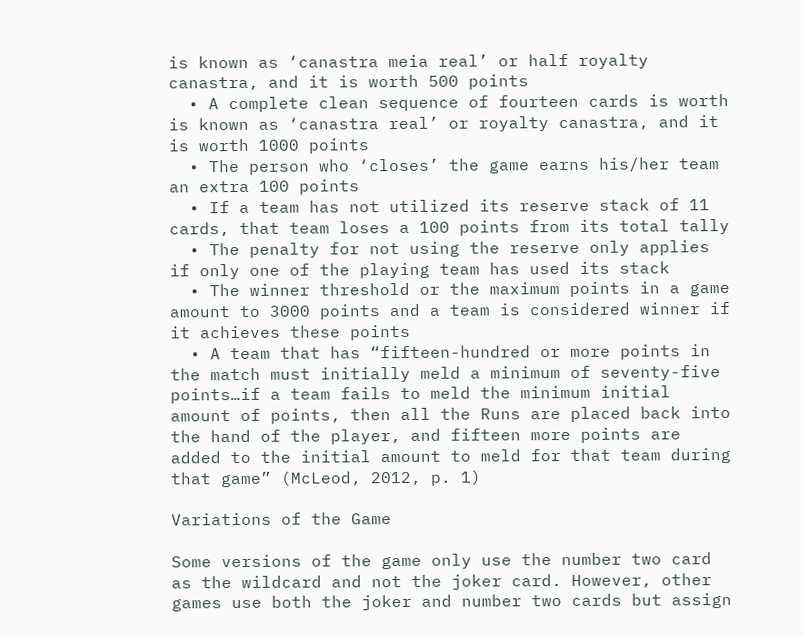is known as ‘canastra meia real’ or half royalty canastra, and it is worth 500 points
  • A complete clean sequence of fourteen cards is worth is known as ‘canastra real’ or royalty canastra, and it is worth 1000 points
  • The person who ‘closes’ the game earns his/her team an extra 100 points
  • If a team has not utilized its reserve stack of 11 cards, that team loses a 100 points from its total tally
  • The penalty for not using the reserve only applies if only one of the playing team has used its stack
  • The winner threshold or the maximum points in a game amount to 3000 points and a team is considered winner if it achieves these points
  • A team that has “fifteen-hundred or more points in the match must initially meld a minimum of seventy-five points…if a team fails to meld the minimum initial amount of points, then all the Runs are placed back into the hand of the player, and fifteen more points are added to the initial amount to meld for that team during that game” (McLeod, 2012, p. 1)

Variations of the Game

Some versions of the game only use the number two card as the wildcard and not the joker card. However, other games use both the joker and number two cards but assign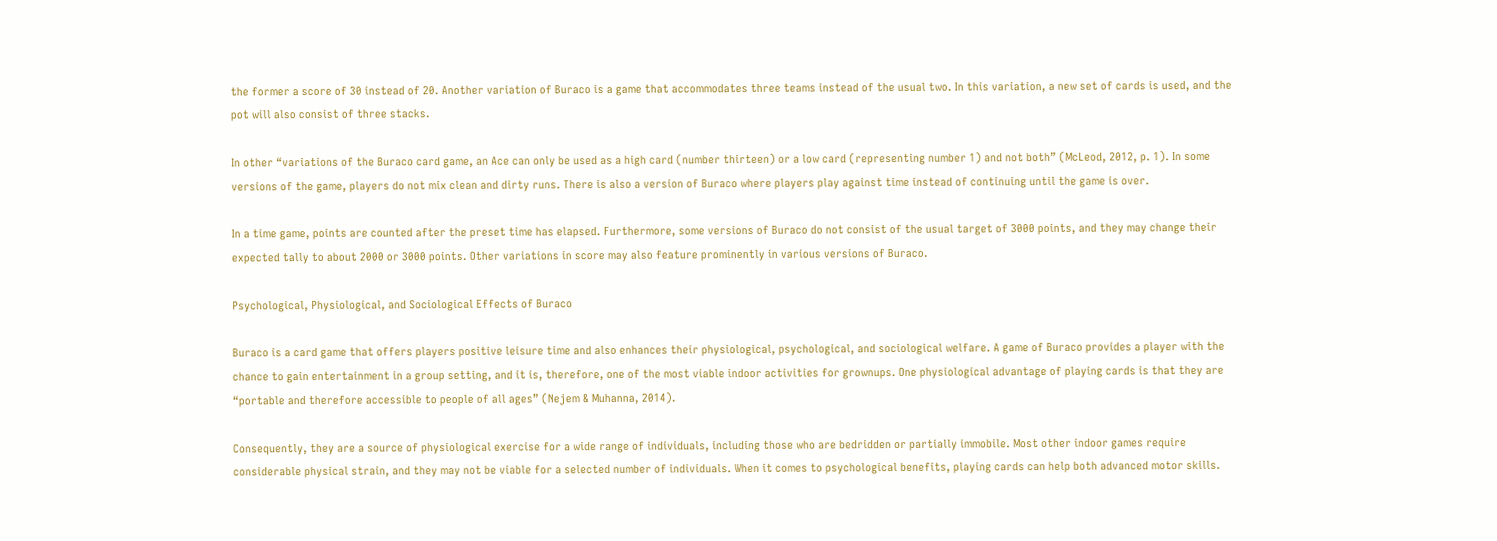the former a score of 30 instead of 20. Another variation of Buraco is a game that accommodates three teams instead of the usual two. In this variation, a new set of cards is used, and the pot will also consist of three stacks.

In other “variations of the Buraco card game, an Ace can only be used as a high card (number thirteen) or a low card (representing number 1) and not both” (McLeod, 2012, p. 1). In some versions of the game, players do not mix clean and dirty runs. There is also a version of Buraco where players play against time instead of continuing until the game is over.

In a time game, points are counted after the preset time has elapsed. Furthermore, some versions of Buraco do not consist of the usual target of 3000 points, and they may change their expected tally to about 2000 or 3000 points. Other variations in score may also feature prominently in various versions of Buraco.

Psychological, Physiological, and Sociological Effects of Buraco

Buraco is a card game that offers players positive leisure time and also enhances their physiological, psychological, and sociological welfare. A game of Buraco provides a player with the chance to gain entertainment in a group setting, and it is, therefore, one of the most viable indoor activities for grownups. One physiological advantage of playing cards is that they are “portable and therefore accessible to people of all ages” (Nejem & Muhanna, 2014).

Consequently, they are a source of physiological exercise for a wide range of individuals, including those who are bedridden or partially immobile. Most other indoor games require considerable physical strain, and they may not be viable for a selected number of individuals. When it comes to psychological benefits, playing cards can help both advanced motor skills.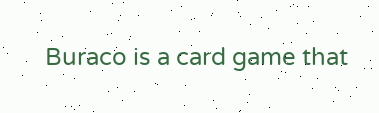Buraco is a card game that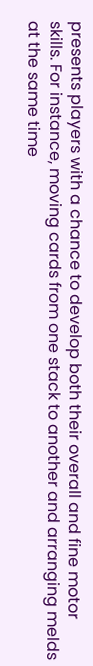presents players with a chance to develop both their overall and fine motor skills. For instance, moving cards from one stack to another and arranging melds at the same time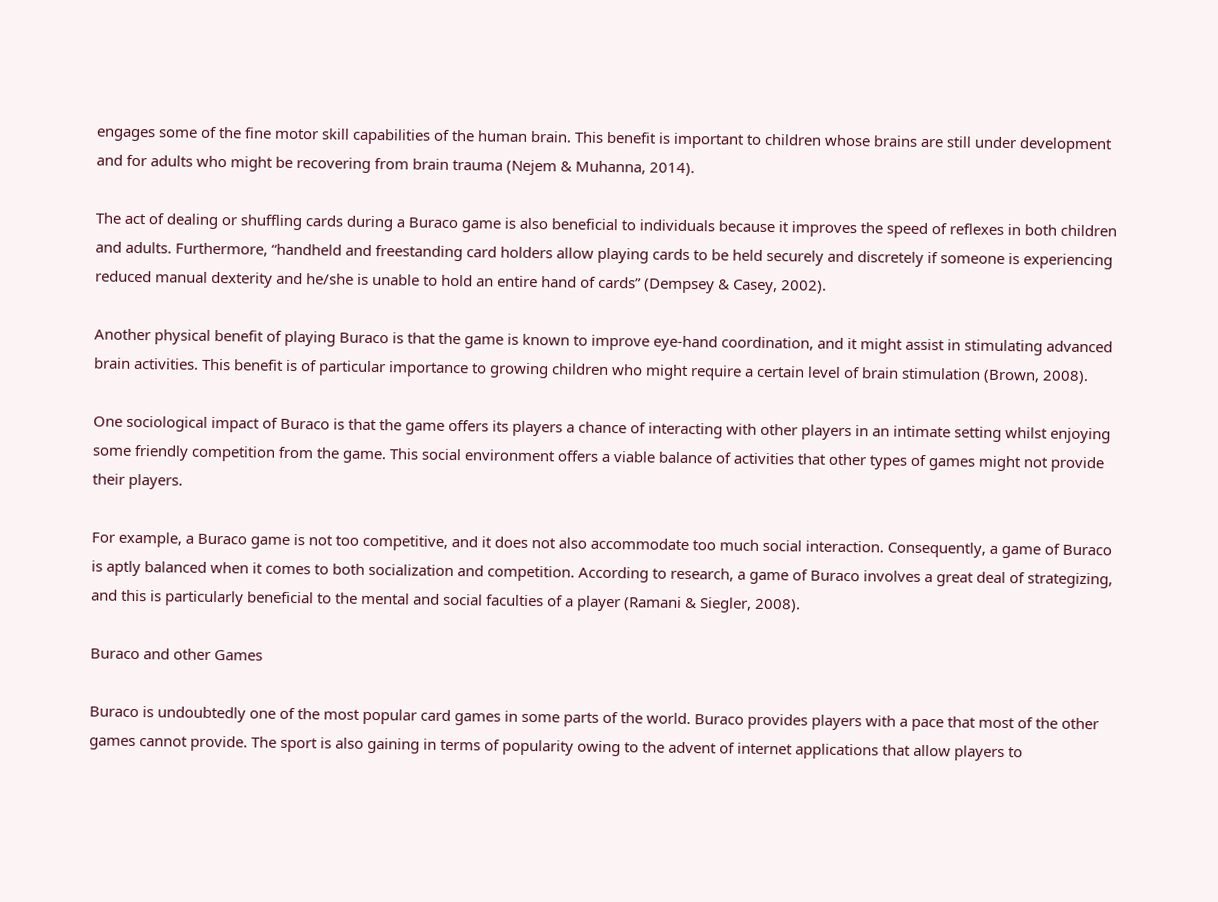engages some of the fine motor skill capabilities of the human brain. This benefit is important to children whose brains are still under development and for adults who might be recovering from brain trauma (Nejem & Muhanna, 2014).

The act of dealing or shuffling cards during a Buraco game is also beneficial to individuals because it improves the speed of reflexes in both children and adults. Furthermore, “handheld and freestanding card holders allow playing cards to be held securely and discretely if someone is experiencing reduced manual dexterity and he/she is unable to hold an entire hand of cards” (Dempsey & Casey, 2002).

Another physical benefit of playing Buraco is that the game is known to improve eye-hand coordination, and it might assist in stimulating advanced brain activities. This benefit is of particular importance to growing children who might require a certain level of brain stimulation (Brown, 2008).

One sociological impact of Buraco is that the game offers its players a chance of interacting with other players in an intimate setting whilst enjoying some friendly competition from the game. This social environment offers a viable balance of activities that other types of games might not provide their players.

For example, a Buraco game is not too competitive, and it does not also accommodate too much social interaction. Consequently, a game of Buraco is aptly balanced when it comes to both socialization and competition. According to research, a game of Buraco involves a great deal of strategizing, and this is particularly beneficial to the mental and social faculties of a player (Ramani & Siegler, 2008).

Buraco and other Games

Buraco is undoubtedly one of the most popular card games in some parts of the world. Buraco provides players with a pace that most of the other games cannot provide. The sport is also gaining in terms of popularity owing to the advent of internet applications that allow players to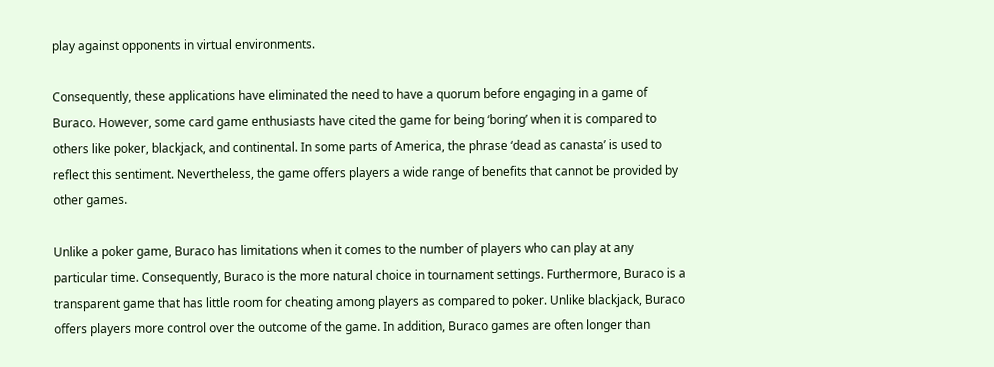play against opponents in virtual environments.

Consequently, these applications have eliminated the need to have a quorum before engaging in a game of Buraco. However, some card game enthusiasts have cited the game for being ‘boring’ when it is compared to others like poker, blackjack, and continental. In some parts of America, the phrase ‘dead as canasta’ is used to reflect this sentiment. Nevertheless, the game offers players a wide range of benefits that cannot be provided by other games.

Unlike a poker game, Buraco has limitations when it comes to the number of players who can play at any particular time. Consequently, Buraco is the more natural choice in tournament settings. Furthermore, Buraco is a transparent game that has little room for cheating among players as compared to poker. Unlike blackjack, Buraco offers players more control over the outcome of the game. In addition, Buraco games are often longer than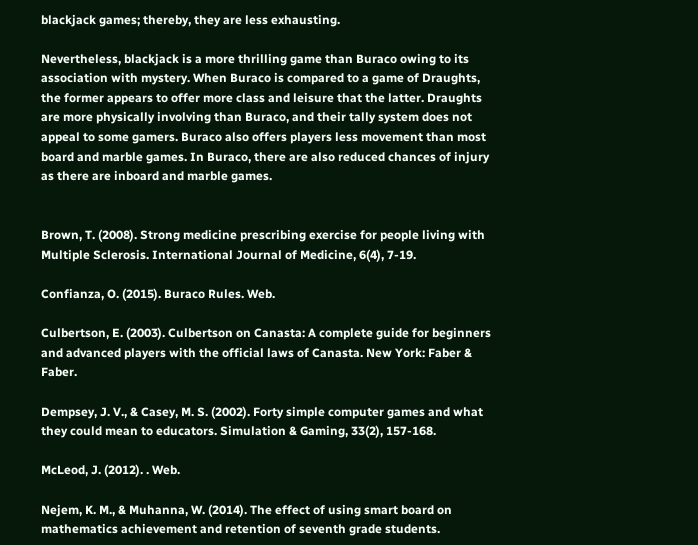blackjack games; thereby, they are less exhausting.

Nevertheless, blackjack is a more thrilling game than Buraco owing to its association with mystery. When Buraco is compared to a game of Draughts, the former appears to offer more class and leisure that the latter. Draughts are more physically involving than Buraco, and their tally system does not appeal to some gamers. Buraco also offers players less movement than most board and marble games. In Buraco, there are also reduced chances of injury as there are inboard and marble games.


Brown, T. (2008). Strong medicine prescribing exercise for people living with Multiple Sclerosis. International Journal of Medicine, 6(4), 7-19.

Confianza, O. (2015). Buraco Rules. Web.

Culbertson, E. (2003). Culbertson on Canasta: A complete guide for beginners and advanced players with the official laws of Canasta. New York: Faber & Faber.

Dempsey, J. V., & Casey, M. S. (2002). Forty simple computer games and what they could mean to educators. Simulation & Gaming, 33(2), 157-168.

McLeod, J. (2012). . Web.

Nejem, K. M., & Muhanna, W. (2014). The effect of using smart board on mathematics achievement and retention of seventh grade students.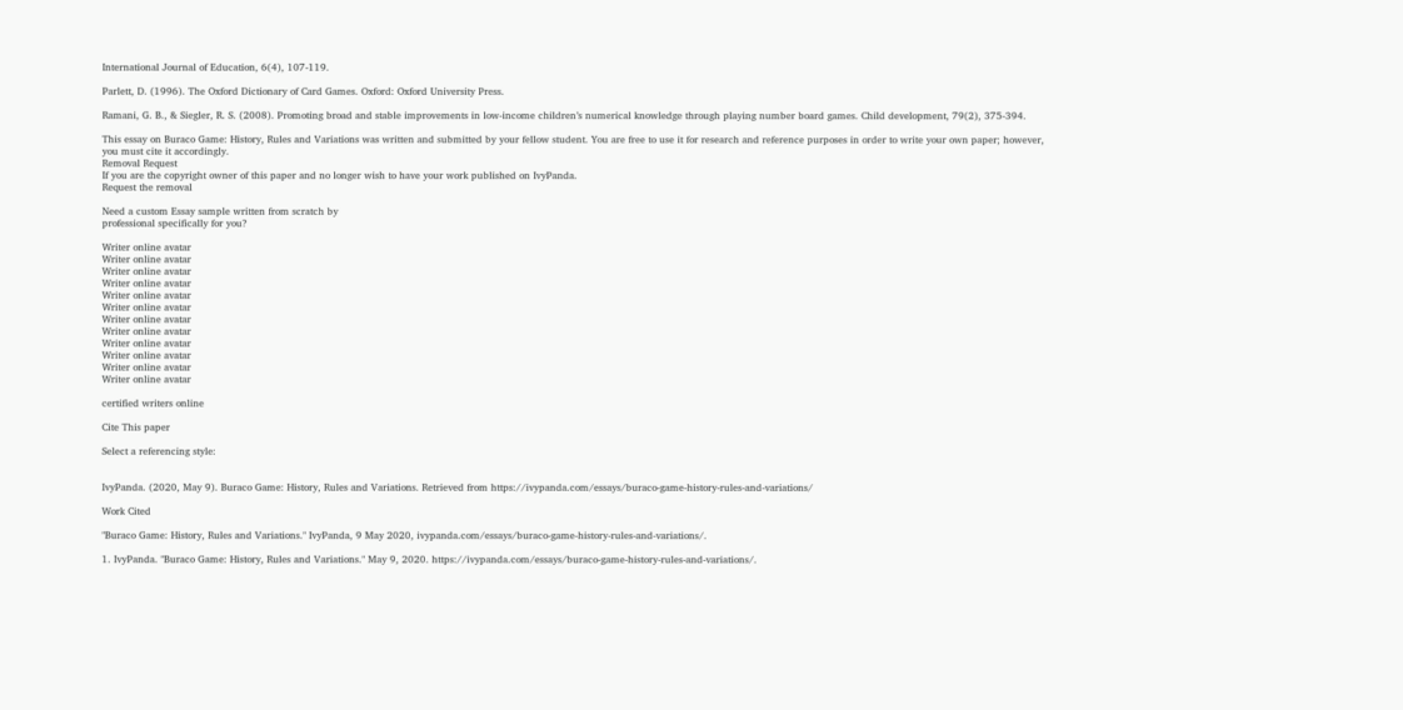International Journal of Education, 6(4), 107-119.

Parlett, D. (1996). The Oxford Dictionary of Card Games. Oxford: Oxford University Press.

Ramani, G. B., & Siegler, R. S. (2008). Promoting broad and stable improvements in low‐income children’s numerical knowledge through playing number board games. Child development, 79(2), 375-394.

This essay on Buraco Game: History, Rules and Variations was written and submitted by your fellow student. You are free to use it for research and reference purposes in order to write your own paper; however, you must cite it accordingly.
Removal Request
If you are the copyright owner of this paper and no longer wish to have your work published on IvyPanda.
Request the removal

Need a custom Essay sample written from scratch by
professional specifically for you?

Writer online avatar
Writer online avatar
Writer online avatar
Writer online avatar
Writer online avatar
Writer online avatar
Writer online avatar
Writer online avatar
Writer online avatar
Writer online avatar
Writer online avatar
Writer online avatar

certified writers online

Cite This paper

Select a referencing style:


IvyPanda. (2020, May 9). Buraco Game: History, Rules and Variations. Retrieved from https://ivypanda.com/essays/buraco-game-history-rules-and-variations/

Work Cited

"Buraco Game: History, Rules and Variations." IvyPanda, 9 May 2020, ivypanda.com/essays/buraco-game-history-rules-and-variations/.

1. IvyPanda. "Buraco Game: History, Rules and Variations." May 9, 2020. https://ivypanda.com/essays/buraco-game-history-rules-and-variations/.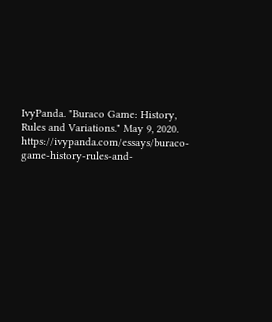IvyPanda. "Buraco Game: History, Rules and Variations." May 9, 2020. https://ivypanda.com/essays/buraco-game-history-rules-and-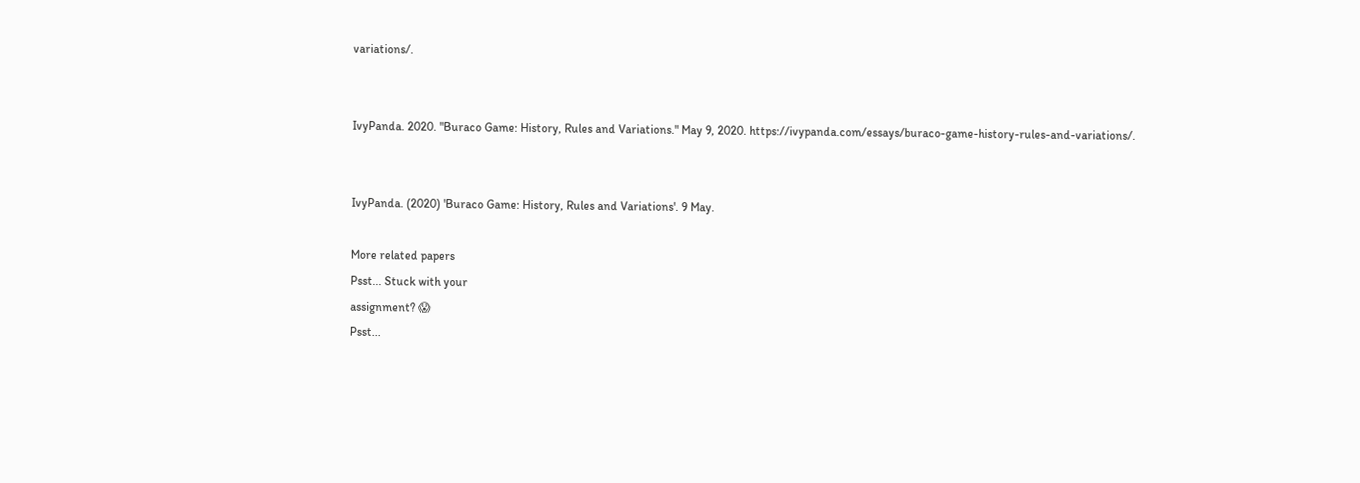variations/.


IvyPanda. 2020. "Buraco Game: History, Rules and Variations." May 9, 2020. https://ivypanda.com/essays/buraco-game-history-rules-and-variations/.


IvyPanda. (2020) 'Buraco Game: History, Rules and Variations'. 9 May.

More related papers
Psst... Stuck with your
assignment? 😱
Psst...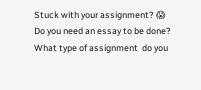Stuck with your assignment? 😱
Do you need an essay to be done?
What type of assignment  do you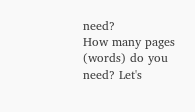need?
How many pages (words) do you need? Let's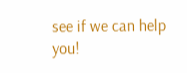see if we can help you!